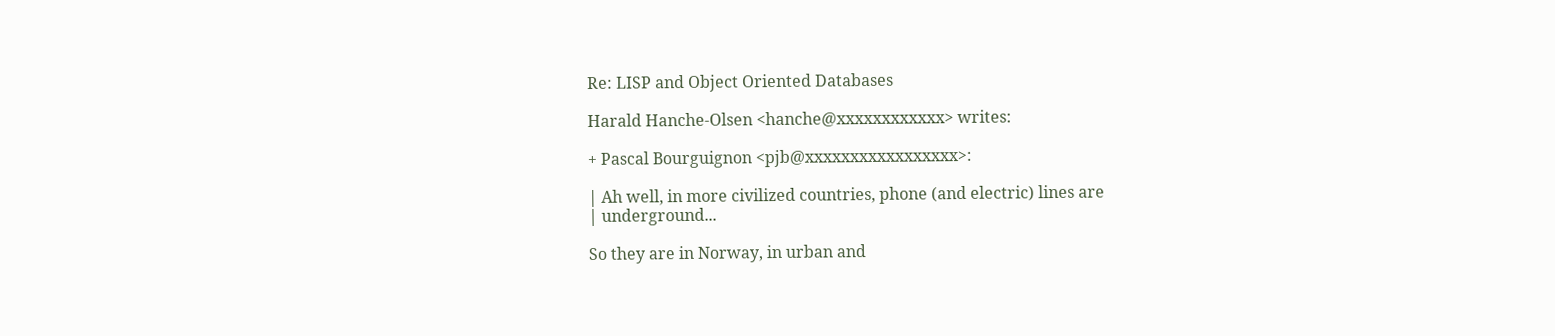Re: LISP and Object Oriented Databases

Harald Hanche-Olsen <hanche@xxxxxxxxxxxx> writes:

+ Pascal Bourguignon <pjb@xxxxxxxxxxxxxxxxx>:

| Ah well, in more civilized countries, phone (and electric) lines are
| underground...

So they are in Norway, in urban and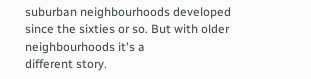suburban neighbourhoods developed
since the sixties or so. But with older neighbourhoods it's a
different story.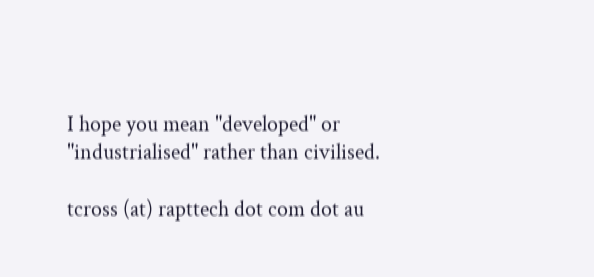I hope you mean "developed" or "industrialised" rather than civilised.

tcross (at) rapttech dot com dot au